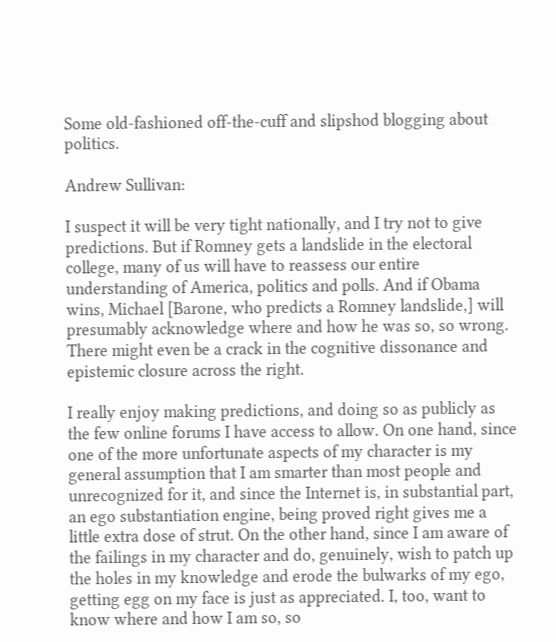Some old-fashioned off-the-cuff and slipshod blogging about politics.

Andrew Sullivan:

I suspect it will be very tight nationally, and I try not to give predictions. But if Romney gets a landslide in the electoral college, many of us will have to reassess our entire understanding of America, politics and polls. And if Obama wins, Michael [Barone, who predicts a Romney landslide,] will presumably acknowledge where and how he was so, so wrong. There might even be a crack in the cognitive dissonance and epistemic closure across the right.

I really enjoy making predictions, and doing so as publicly as the few online forums I have access to allow. On one hand, since one of the more unfortunate aspects of my character is my general assumption that I am smarter than most people and unrecognized for it, and since the Internet is, in substantial part, an ego substantiation engine, being proved right gives me a little extra dose of strut. On the other hand, since I am aware of the failings in my character and do, genuinely, wish to patch up the holes in my knowledge and erode the bulwarks of my ego, getting egg on my face is just as appreciated. I, too, want to know where and how I am so, so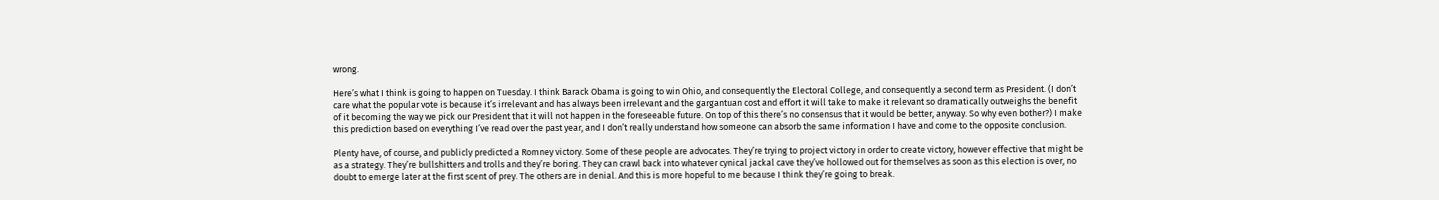wrong.

Here’s what I think is going to happen on Tuesday. I think Barack Obama is going to win Ohio, and consequently the Electoral College, and consequently a second term as President. (I don’t care what the popular vote is because it’s irrelevant and has always been irrelevant and the gargantuan cost and effort it will take to make it relevant so dramatically outweighs the benefit of it becoming the way we pick our President that it will not happen in the foreseeable future. On top of this there’s no consensus that it would be better, anyway. So why even bother?) I make this prediction based on everything I’ve read over the past year, and I don’t really understand how someone can absorb the same information I have and come to the opposite conclusion.

Plenty have, of course, and publicly predicted a Romney victory. Some of these people are advocates. They’re trying to project victory in order to create victory, however effective that might be as a strategy. They’re bullshitters and trolls and they’re boring. They can crawl back into whatever cynical jackal cave they’ve hollowed out for themselves as soon as this election is over, no doubt to emerge later at the first scent of prey. The others are in denial. And this is more hopeful to me because I think they’re going to break.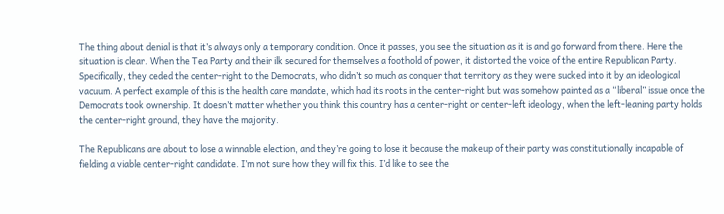The thing about denial is that it’s always only a temporary condition. Once it passes, you see the situation as it is and go forward from there. Here the situation is clear. When the Tea Party and their ilk secured for themselves a foothold of power, it distorted the voice of the entire Republican Party. Specifically, they ceded the center-right to the Democrats, who didn’t so much as conquer that territory as they were sucked into it by an ideological vacuum. A perfect example of this is the health care mandate, which had its roots in the center-right but was somehow painted as a “liberal” issue once the Democrats took ownership. It doesn’t matter whether you think this country has a center-right or center-left ideology, when the left-leaning party holds the center-right ground, they have the majority.

The Republicans are about to lose a winnable election, and they’re going to lose it because the makeup of their party was constitutionally incapable of fielding a viable center-right candidate. I’m not sure how they will fix this. I’d like to see the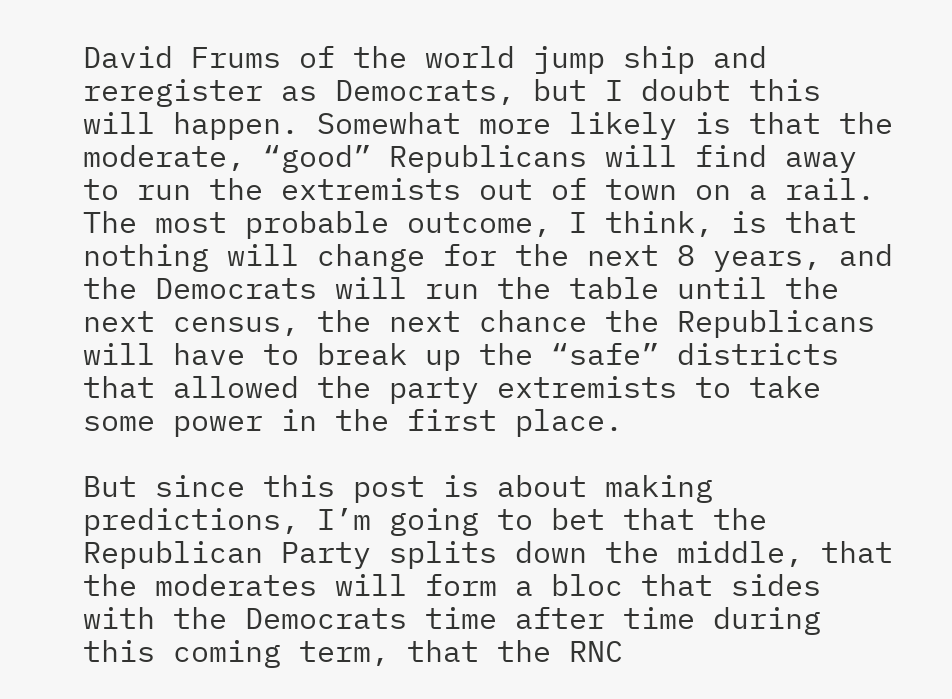David Frums of the world jump ship and reregister as Democrats, but I doubt this will happen. Somewhat more likely is that the moderate, “good” Republicans will find away to run the extremists out of town on a rail. The most probable outcome, I think, is that nothing will change for the next 8 years, and the Democrats will run the table until the next census, the next chance the Republicans will have to break up the “safe” districts that allowed the party extremists to take some power in the first place.

But since this post is about making predictions, I’m going to bet that the Republican Party splits down the middle, that the moderates will form a bloc that sides with the Democrats time after time during this coming term, that the RNC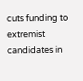cuts funding to extremist candidates in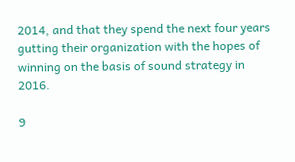2014, and that they spend the next four years gutting their organization with the hopes of winning on the basis of sound strategy in 2016.

9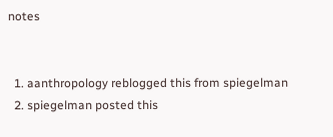notes


  1. aanthropology reblogged this from spiegelman
  2. spiegelman posted this